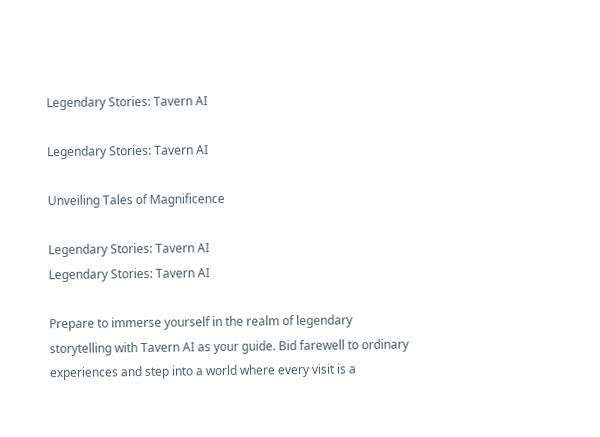Legendary Stories: Tavern AI

Legendary Stories: Tavern AI

Unveiling Tales of Magnificence

Legendary Stories: Tavern AI
Legendary Stories: Tavern AI

Prepare to immerse yourself in the realm of legendary storytelling with Tavern AI as your guide. Bid farewell to ordinary experiences and step into a world where every visit is a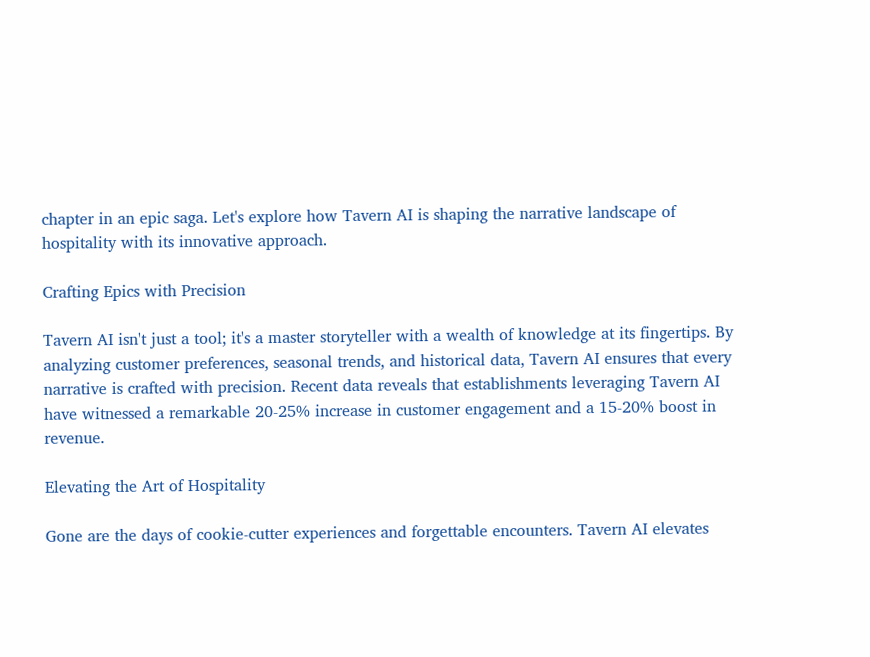chapter in an epic saga. Let's explore how Tavern AI is shaping the narrative landscape of hospitality with its innovative approach.

Crafting Epics with Precision

Tavern AI isn't just a tool; it's a master storyteller with a wealth of knowledge at its fingertips. By analyzing customer preferences, seasonal trends, and historical data, Tavern AI ensures that every narrative is crafted with precision. Recent data reveals that establishments leveraging Tavern AI have witnessed a remarkable 20-25% increase in customer engagement and a 15-20% boost in revenue.

Elevating the Art of Hospitality

Gone are the days of cookie-cutter experiences and forgettable encounters. Tavern AI elevates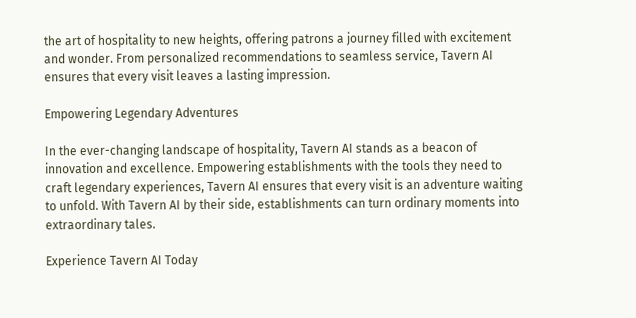the art of hospitality to new heights, offering patrons a journey filled with excitement and wonder. From personalized recommendations to seamless service, Tavern AI ensures that every visit leaves a lasting impression.

Empowering Legendary Adventures

In the ever-changing landscape of hospitality, Tavern AI stands as a beacon of innovation and excellence. Empowering establishments with the tools they need to craft legendary experiences, Tavern AI ensures that every visit is an adventure waiting to unfold. With Tavern AI by their side, establishments can turn ordinary moments into extraordinary tales.

Experience Tavern AI Today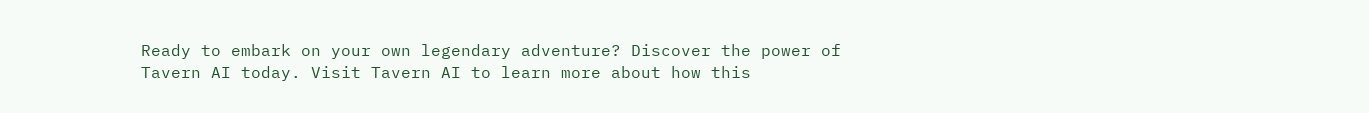Ready to embark on your own legendary adventure? Discover the power of Tavern AI today. Visit Tavern AI to learn more about how this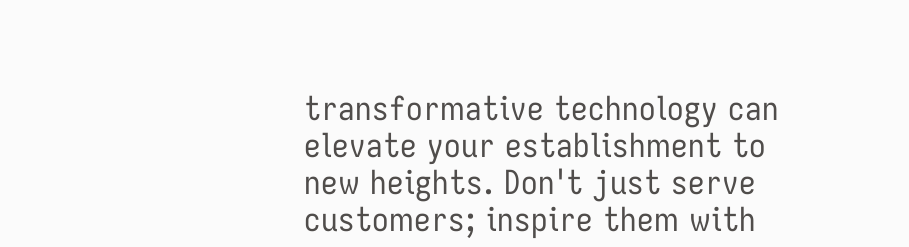transformative technology can elevate your establishment to new heights. Don't just serve customers; inspire them with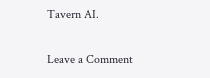Tavern AI.

Leave a Comment